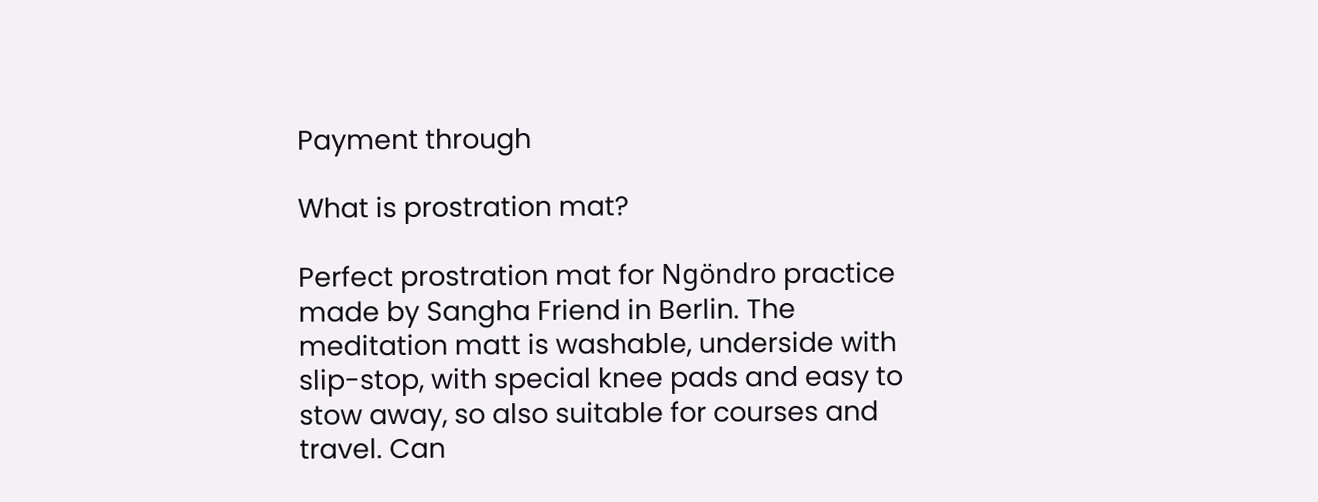Payment through

What is prostration mat?

Perfect prostration mat for Ngöndro practice made by Sangha Friend in Berlin. The meditation matt is washable, underside with slip-stop, with special knee pads and easy to stow away, so also suitable for courses and travel. Can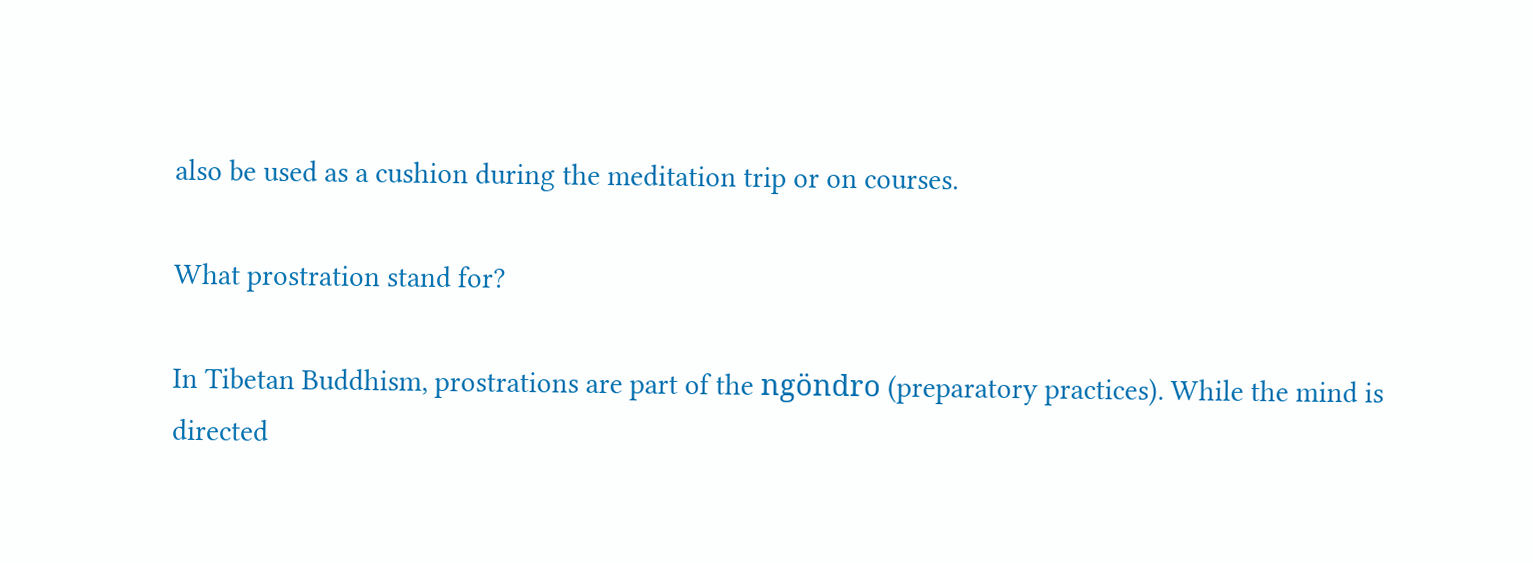also be used as a cushion during the meditation trip or on courses.

What prostration stand for?

In Tibetan Buddhism, prostrations are part of the ngöndro (preparatory practices). While the mind is directed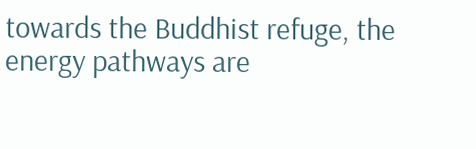towards the Buddhist refuge, the energy pathways are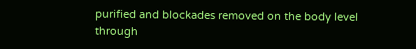purified and blockades removed on the body level through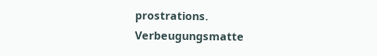prostrations.
Verbeugungsmatte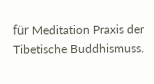für Meditation Praxis der Tibetische Buddhismuss.